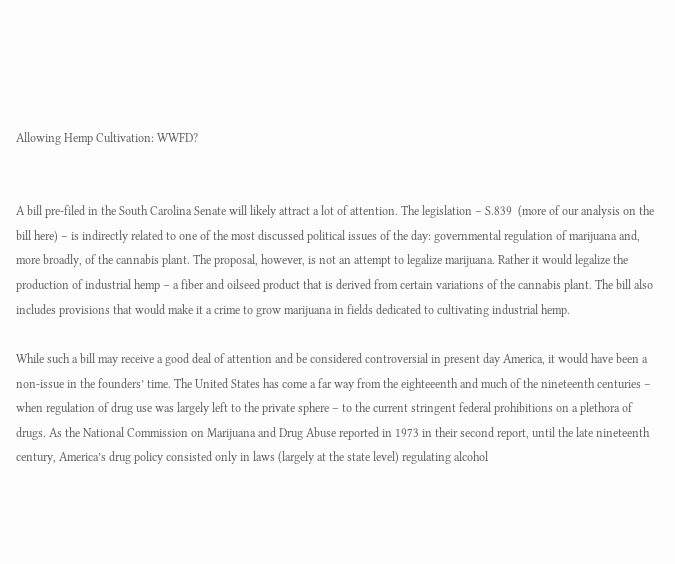Allowing Hemp Cultivation: WWFD?


A bill pre-filed in the South Carolina Senate will likely attract a lot of attention. The legislation – S.839  (more of our analysis on the bill here) – is indirectly related to one of the most discussed political issues of the day: governmental regulation of marijuana and, more broadly, of the cannabis plant. The proposal, however, is not an attempt to legalize marijuana. Rather it would legalize the production of industrial hemp – a fiber and oilseed product that is derived from certain variations of the cannabis plant. The bill also includes provisions that would make it a crime to grow marijuana in fields dedicated to cultivating industrial hemp.

While such a bill may receive a good deal of attention and be considered controversial in present day America, it would have been a non-issue in the founders’ time. The United States has come a far way from the eighteeenth and much of the nineteenth centuries – when regulation of drug use was largely left to the private sphere – to the current stringent federal prohibitions on a plethora of drugs. As the National Commission on Marijuana and Drug Abuse reported in 1973 in their second report, until the late nineteenth century, America’s drug policy consisted only in laws (largely at the state level) regulating alcohol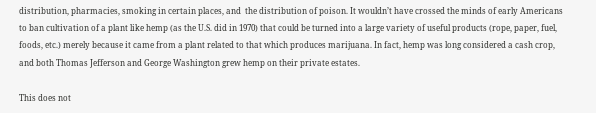distribution, pharmacies, smoking in certain places, and  the distribution of poison. It wouldn’t have crossed the minds of early Americans to ban cultivation of a plant like hemp (as the U.S. did in 1970) that could be turned into a large variety of useful products (rope, paper, fuel, foods, etc.) merely because it came from a plant related to that which produces marijuana. In fact, hemp was long considered a cash crop, and both Thomas Jefferson and George Washington grew hemp on their private estates.

This does not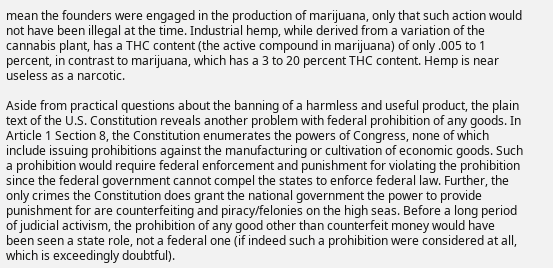mean the founders were engaged in the production of marijuana, only that such action would not have been illegal at the time. Industrial hemp, while derived from a variation of the cannabis plant, has a THC content (the active compound in marijuana) of only .005 to 1 percent, in contrast to marijuana, which has a 3 to 20 percent THC content. Hemp is near useless as a narcotic.

Aside from practical questions about the banning of a harmless and useful product, the plain text of the U.S. Constitution reveals another problem with federal prohibition of any goods. In Article 1 Section 8, the Constitution enumerates the powers of Congress, none of which include issuing prohibitions against the manufacturing or cultivation of economic goods. Such a prohibition would require federal enforcement and punishment for violating the prohibition since the federal government cannot compel the states to enforce federal law. Further, the only crimes the Constitution does grant the national government the power to provide punishment for are counterfeiting and piracy/felonies on the high seas. Before a long period of judicial activism, the prohibition of any good other than counterfeit money would have been seen a state role, not a federal one (if indeed such a prohibition were considered at all, which is exceedingly doubtful).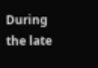During the late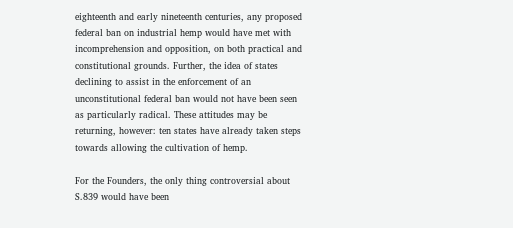eighteenth and early nineteenth centuries, any proposed federal ban on industrial hemp would have met with incomprehension and opposition, on both practical and constitutional grounds. Further, the idea of states declining to assist in the enforcement of an unconstitutional federal ban would not have been seen as particularly radical. These attitudes may be returning, however: ten states have already taken steps towards allowing the cultivation of hemp.

For the Founders, the only thing controversial about S.839 would have been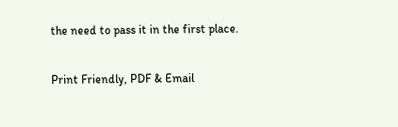the need to pass it in the first place.

Print Friendly, PDF & Email